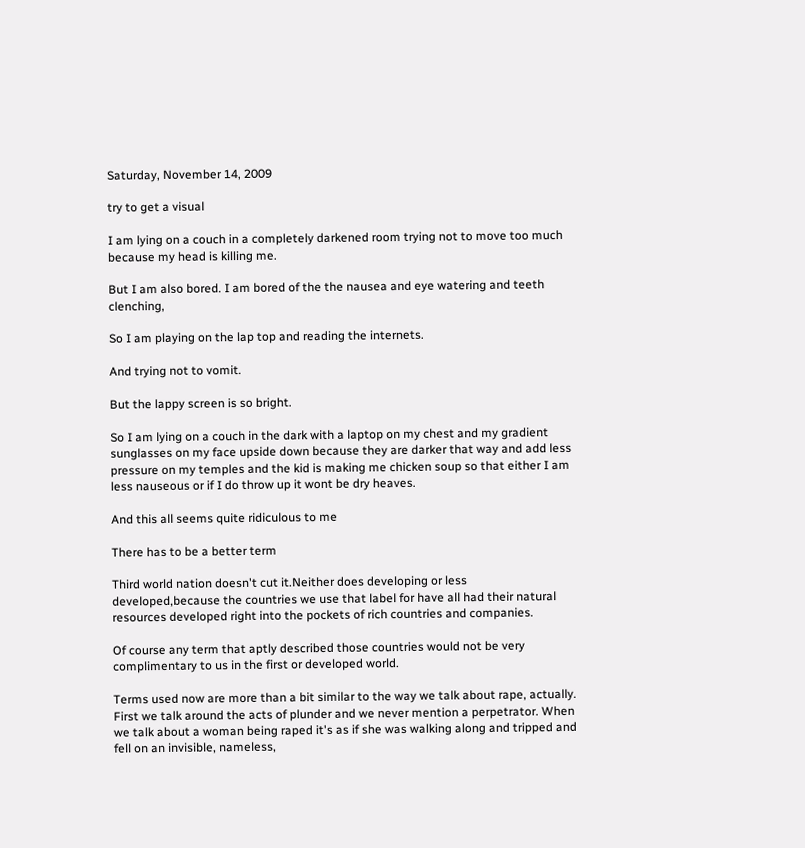Saturday, November 14, 2009

try to get a visual

I am lying on a couch in a completely darkened room trying not to move too much because my head is killing me.

But I am also bored. I am bored of the the nausea and eye watering and teeth clenching,

So I am playing on the lap top and reading the internets.

And trying not to vomit.

But the lappy screen is so bright.

So I am lying on a couch in the dark with a laptop on my chest and my gradient sunglasses on my face upside down because they are darker that way and add less pressure on my temples and the kid is making me chicken soup so that either I am less nauseous or if I do throw up it wont be dry heaves.

And this all seems quite ridiculous to me

There has to be a better term

Third world nation doesn't cut it.Neither does developing or less developed,because the countries we use that label for have all had their natural resources developed right into the pockets of rich countries and companies.

Of course any term that aptly described those countries would not be very complimentary to us in the first or developed world.

Terms used now are more than a bit similar to the way we talk about rape, actually. First we talk around the acts of plunder and we never mention a perpetrator. When we talk about a woman being raped it's as if she was walking along and tripped and fell on an invisible, nameless,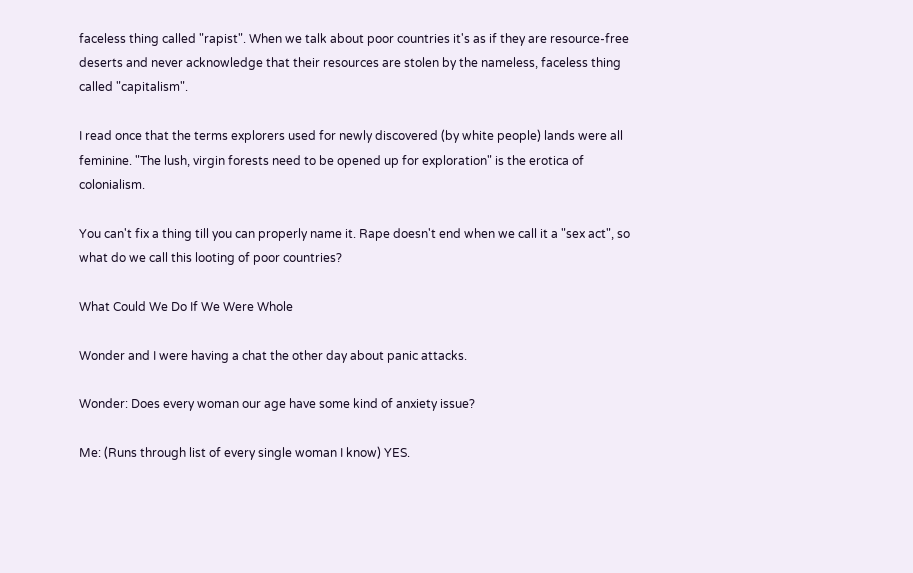faceless thing called "rapist". When we talk about poor countries it's as if they are resource-free deserts and never acknowledge that their resources are stolen by the nameless, faceless thing called "capitalism".

I read once that the terms explorers used for newly discovered (by white people) lands were all feminine. "The lush, virgin forests need to be opened up for exploration" is the erotica of colonialism.

You can't fix a thing till you can properly name it. Rape doesn't end when we call it a "sex act", so what do we call this looting of poor countries?

What Could We Do If We Were Whole

Wonder and I were having a chat the other day about panic attacks.

Wonder: Does every woman our age have some kind of anxiety issue?

Me: (Runs through list of every single woman I know) YES.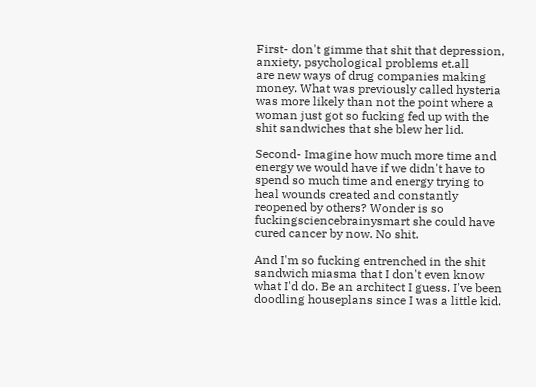First- don't gimme that shit that depression, anxiety, psychological problems et.all
are new ways of drug companies making money. What was previously called hysteria was more likely than not the point where a woman just got so fucking fed up with the shit sandwiches that she blew her lid.

Second- Imagine how much more time and energy we would have if we didn't have to spend so much time and energy trying to heal wounds created and constantly reopened by others? Wonder is so fuckingsciencebrainysmart she could have cured cancer by now. No shit.

And I'm so fucking entrenched in the shit sandwich miasma that I don't even know what I'd do. Be an architect I guess. I've been doodling houseplans since I was a little kid.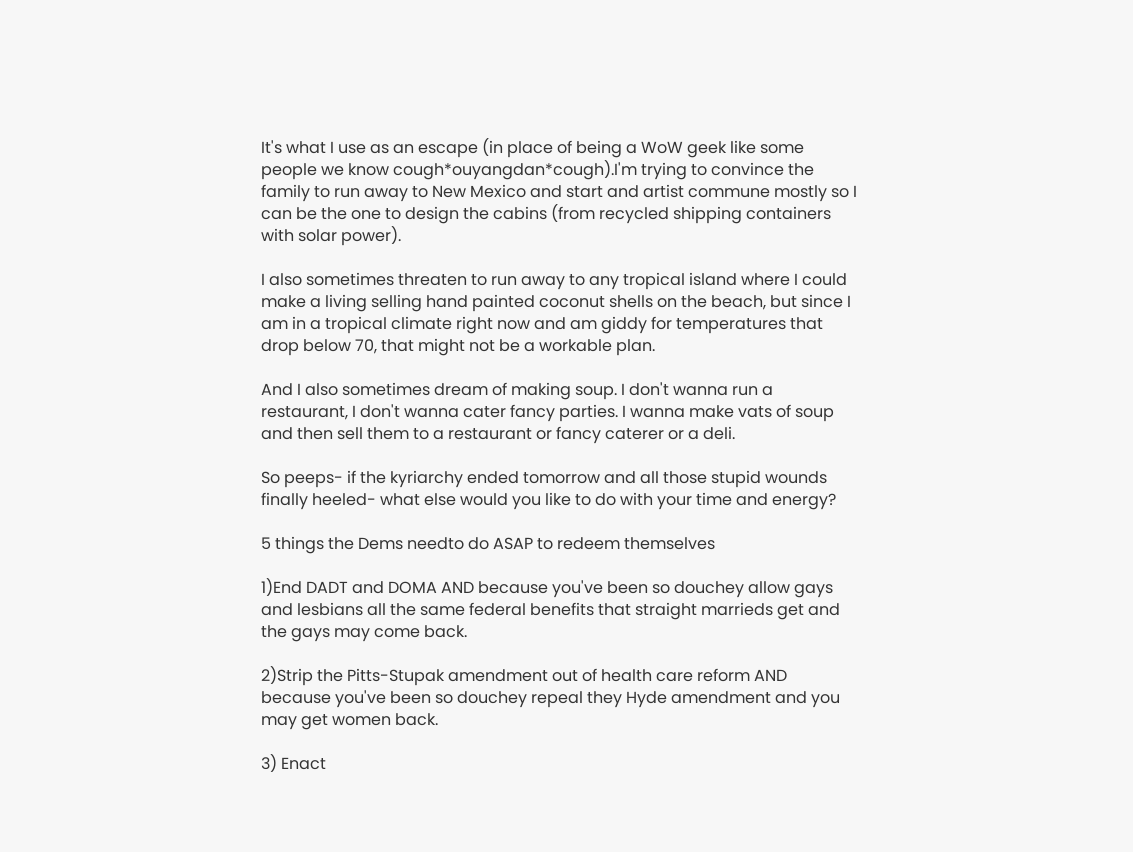It's what I use as an escape (in place of being a WoW geek like some people we know cough*ouyangdan*cough).I'm trying to convince the family to run away to New Mexico and start and artist commune mostly so I can be the one to design the cabins (from recycled shipping containers with solar power).

I also sometimes threaten to run away to any tropical island where I could make a living selling hand painted coconut shells on the beach, but since I am in a tropical climate right now and am giddy for temperatures that drop below 70, that might not be a workable plan.

And I also sometimes dream of making soup. I don't wanna run a restaurant, I don't wanna cater fancy parties. I wanna make vats of soup and then sell them to a restaurant or fancy caterer or a deli.

So peeps- if the kyriarchy ended tomorrow and all those stupid wounds finally heeled- what else would you like to do with your time and energy?

5 things the Dems needto do ASAP to redeem themselves

1)End DADT and DOMA AND because you've been so douchey allow gays and lesbians all the same federal benefits that straight marrieds get and the gays may come back.

2)Strip the Pitts-Stupak amendment out of health care reform AND because you've been so douchey repeal they Hyde amendment and you may get women back.

3) Enact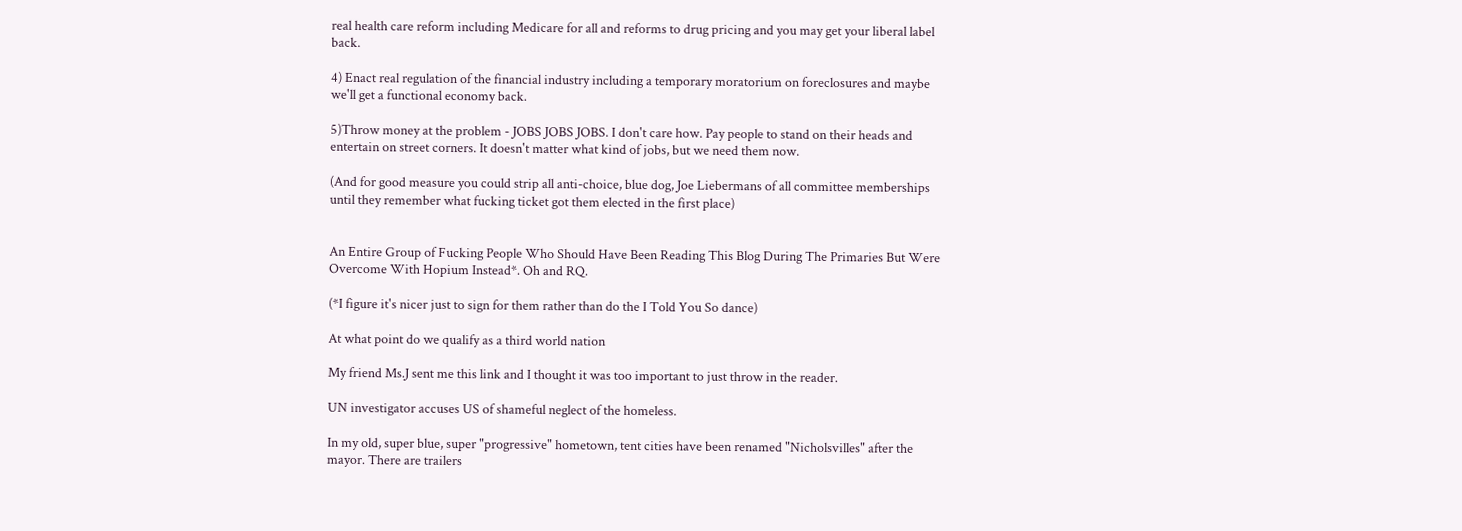real health care reform including Medicare for all and reforms to drug pricing and you may get your liberal label back.

4) Enact real regulation of the financial industry including a temporary moratorium on foreclosures and maybe we'll get a functional economy back.

5)Throw money at the problem - JOBS JOBS JOBS. I don't care how. Pay people to stand on their heads and entertain on street corners. It doesn't matter what kind of jobs, but we need them now.

(And for good measure you could strip all anti-choice, blue dog, Joe Liebermans of all committee memberships until they remember what fucking ticket got them elected in the first place)


An Entire Group of Fucking People Who Should Have Been Reading This Blog During The Primaries But Were Overcome With Hopium Instead*. Oh and RQ.

(*I figure it's nicer just to sign for them rather than do the I Told You So dance)

At what point do we qualify as a third world nation

My friend Ms.J sent me this link and I thought it was too important to just throw in the reader.

UN investigator accuses US of shameful neglect of the homeless.

In my old, super blue, super "progressive" hometown, tent cities have been renamed "Nicholsvilles" after the mayor. There are trailers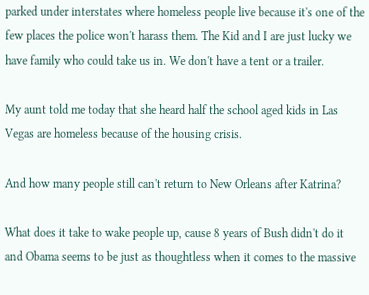parked under interstates where homeless people live because it's one of the few places the police won't harass them. The Kid and I are just lucky we have family who could take us in. We don't have a tent or a trailer.

My aunt told me today that she heard half the school aged kids in Las Vegas are homeless because of the housing crisis.

And how many people still can't return to New Orleans after Katrina?

What does it take to wake people up, cause 8 years of Bush didn't do it and Obama seems to be just as thoughtless when it comes to the massive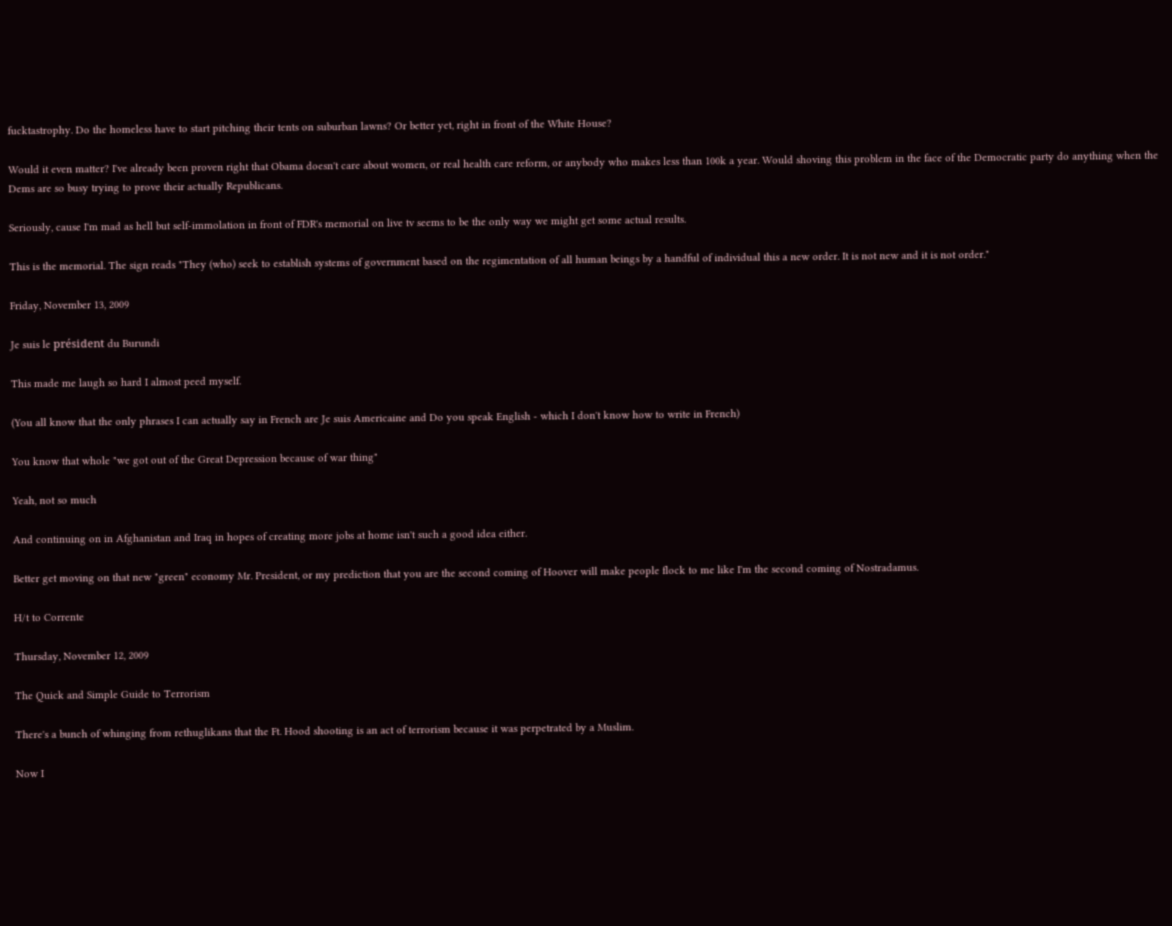fucktastrophy. Do the homeless have to start pitching their tents on suburban lawns? Or better yet, right in front of the White House?

Would it even matter? I've already been proven right that Obama doesn't care about women, or real health care reform, or anybody who makes less than 100k a year. Would shoving this problem in the face of the Democratic party do anything when the Dems are so busy trying to prove their actually Republicans.

Seriously, cause I'm mad as hell but self-immolation in front of FDR's memorial on live tv seems to be the only way we might get some actual results.

This is the memorial. The sign reads "They (who) seek to establish systems of government based on the regimentation of all human beings by a handful of individual this a new order. It is not new and it is not order."

Friday, November 13, 2009

Je suis le président du Burundi

This made me laugh so hard I almost peed myself.

(You all know that the only phrases I can actually say in French are Je suis Americaine and Do you speak English - which I don't know how to write in French)

You know that whole "we got out of the Great Depression because of war thing"

Yeah, not so much

And continuing on in Afghanistan and Iraq in hopes of creating more jobs at home isn't such a good idea either.

Better get moving on that new "green" economy Mr. President, or my prediction that you are the second coming of Hoover will make people flock to me like I'm the second coming of Nostradamus.

H/t to Corrente

Thursday, November 12, 2009

The Quick and Simple Guide to Terrorism

There's a bunch of whinging from rethuglikans that the Ft. Hood shooting is an act of terrorism because it was perpetrated by a Muslim.

Now I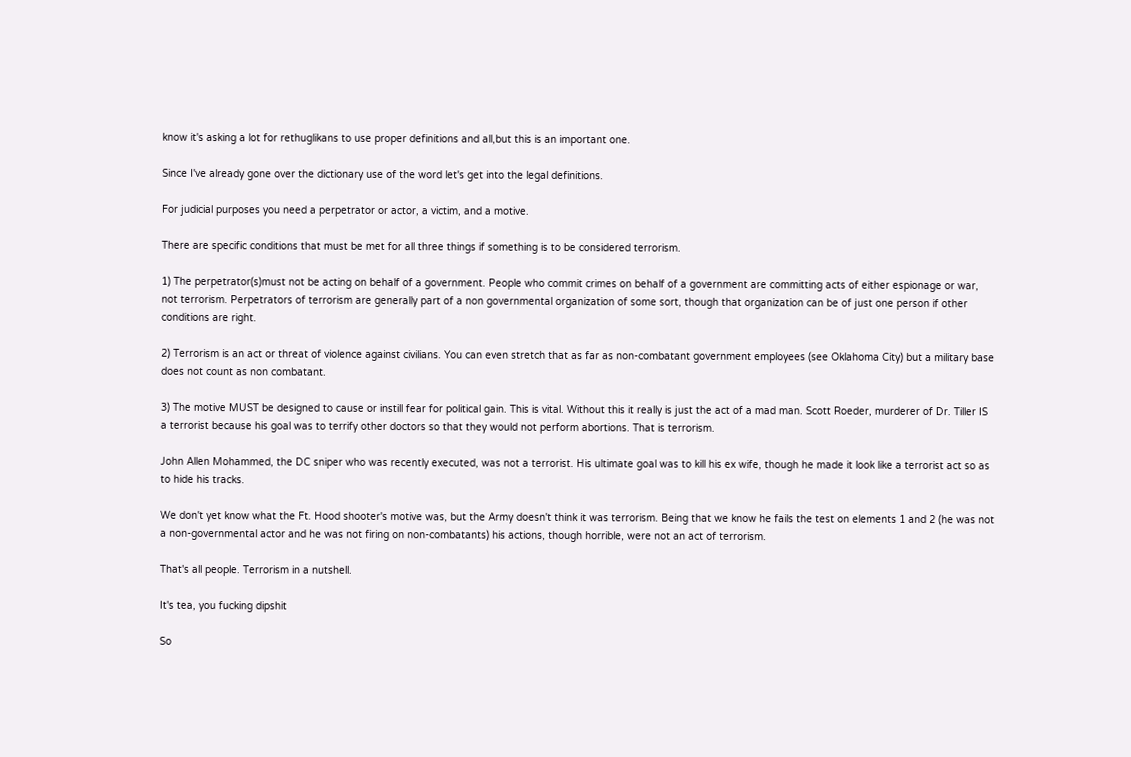know it's asking a lot for rethuglikans to use proper definitions and all,but this is an important one.

Since I've already gone over the dictionary use of the word let's get into the legal definitions.

For judicial purposes you need a perpetrator or actor, a victim, and a motive.

There are specific conditions that must be met for all three things if something is to be considered terrorism.

1) The perpetrator(s)must not be acting on behalf of a government. People who commit crimes on behalf of a government are committing acts of either espionage or war, not terrorism. Perpetrators of terrorism are generally part of a non governmental organization of some sort, though that organization can be of just one person if other conditions are right.

2) Terrorism is an act or threat of violence against civilians. You can even stretch that as far as non-combatant government employees (see Oklahoma City) but a military base does not count as non combatant.

3) The motive MUST be designed to cause or instill fear for political gain. This is vital. Without this it really is just the act of a mad man. Scott Roeder, murderer of Dr. Tiller IS a terrorist because his goal was to terrify other doctors so that they would not perform abortions. That is terrorism.

John Allen Mohammed, the DC sniper who was recently executed, was not a terrorist. His ultimate goal was to kill his ex wife, though he made it look like a terrorist act so as to hide his tracks.

We don't yet know what the Ft. Hood shooter's motive was, but the Army doesn't think it was terrorism. Being that we know he fails the test on elements 1 and 2 (he was not a non-governmental actor and he was not firing on non-combatants) his actions, though horrible, were not an act of terrorism.

That's all people. Terrorism in a nutshell.

It's tea, you fucking dipshit

So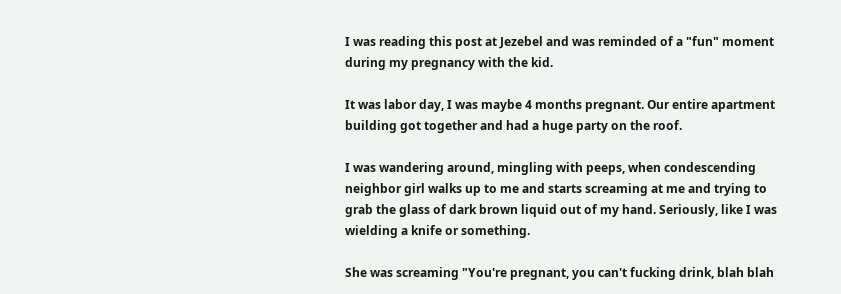I was reading this post at Jezebel and was reminded of a "fun" moment during my pregnancy with the kid.

It was labor day, I was maybe 4 months pregnant. Our entire apartment building got together and had a huge party on the roof.

I was wandering around, mingling with peeps, when condescending neighbor girl walks up to me and starts screaming at me and trying to grab the glass of dark brown liquid out of my hand. Seriously, like I was wielding a knife or something.

She was screaming "You're pregnant, you can't fucking drink, blah blah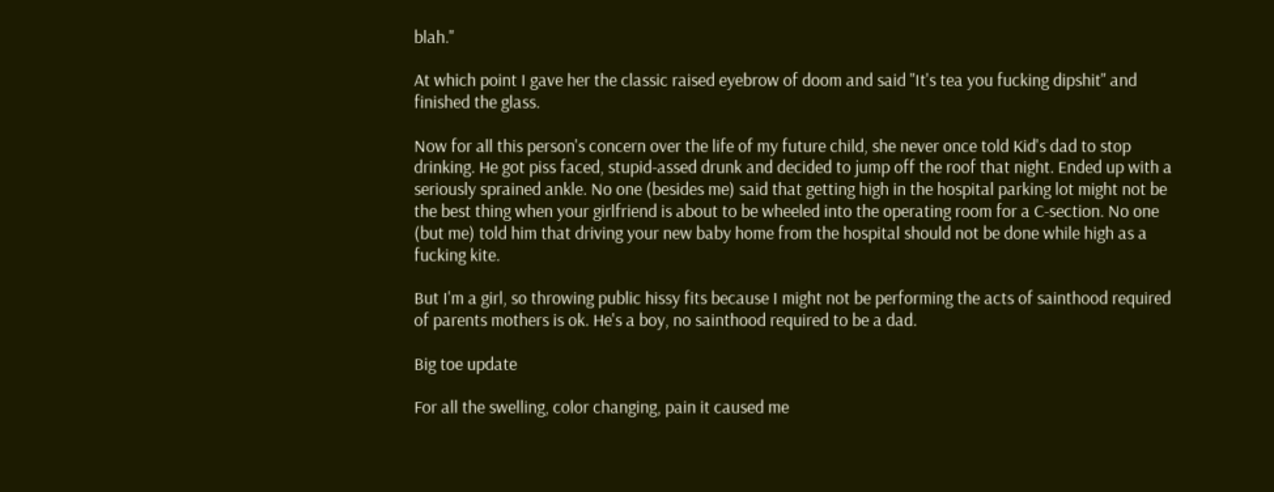blah."

At which point I gave her the classic raised eyebrow of doom and said "It's tea you fucking dipshit" and finished the glass.

Now for all this person's concern over the life of my future child, she never once told Kid's dad to stop drinking. He got piss faced, stupid-assed drunk and decided to jump off the roof that night. Ended up with a seriously sprained ankle. No one (besides me) said that getting high in the hospital parking lot might not be the best thing when your girlfriend is about to be wheeled into the operating room for a C-section. No one (but me) told him that driving your new baby home from the hospital should not be done while high as a fucking kite.

But I'm a girl, so throwing public hissy fits because I might not be performing the acts of sainthood required of parents mothers is ok. He's a boy, no sainthood required to be a dad.

Big toe update

For all the swelling, color changing, pain it caused me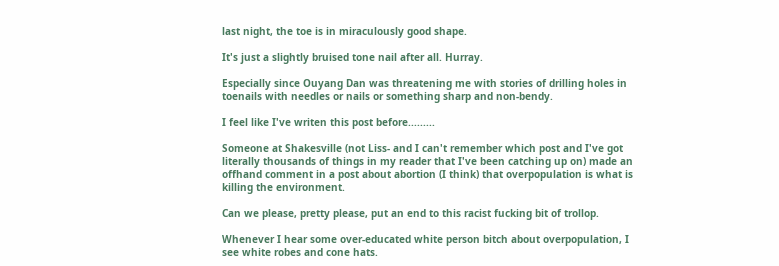last night, the toe is in miraculously good shape.

It's just a slightly bruised tone nail after all. Hurray.

Especially since Ouyang Dan was threatening me with stories of drilling holes in toenails with needles or nails or something sharp and non-bendy.

I feel like I've writen this post before.........

Someone at Shakesville (not Liss- and I can't remember which post and I've got literally thousands of things in my reader that I've been catching up on) made an offhand comment in a post about abortion (I think) that overpopulation is what is killing the environment.

Can we please, pretty please, put an end to this racist fucking bit of trollop.

Whenever I hear some over-educated white person bitch about overpopulation, I see white robes and cone hats.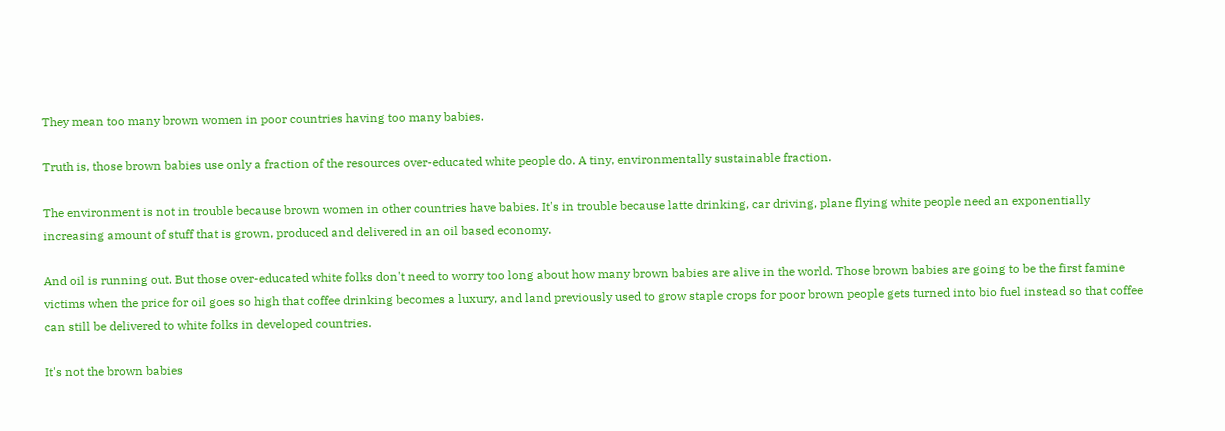They mean too many brown women in poor countries having too many babies.

Truth is, those brown babies use only a fraction of the resources over-educated white people do. A tiny, environmentally sustainable fraction.

The environment is not in trouble because brown women in other countries have babies. It's in trouble because latte drinking, car driving, plane flying white people need an exponentially increasing amount of stuff that is grown, produced and delivered in an oil based economy.

And oil is running out. But those over-educated white folks don't need to worry too long about how many brown babies are alive in the world. Those brown babies are going to be the first famine victims when the price for oil goes so high that coffee drinking becomes a luxury, and land previously used to grow staple crops for poor brown people gets turned into bio fuel instead so that coffee can still be delivered to white folks in developed countries.

It's not the brown babies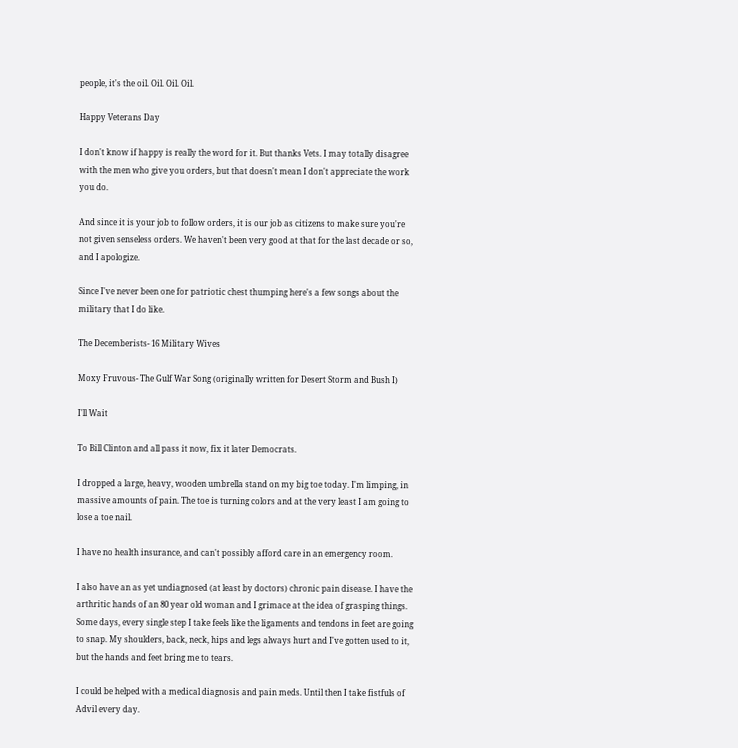people, it's the oil. Oil. Oil. Oil.

Happy Veterans Day

I don't know if happy is really the word for it. But thanks Vets. I may totally disagree with the men who give you orders, but that doesn't mean I don't appreciate the work you do.

And since it is your job to follow orders, it is our job as citizens to make sure you're not given senseless orders. We haven't been very good at that for the last decade or so, and I apologize.

Since I've never been one for patriotic chest thumping here's a few songs about the military that I do like.

The Decemberists- 16 Military Wives

Moxy Fruvous- The Gulf War Song (originally written for Desert Storm and Bush I)

I'll Wait

To Bill Clinton and all pass it now, fix it later Democrats.

I dropped a large, heavy, wooden umbrella stand on my big toe today. I'm limping, in massive amounts of pain. The toe is turning colors and at the very least I am going to lose a toe nail.

I have no health insurance, and can't possibly afford care in an emergency room.

I also have an as yet undiagnosed (at least by doctors) chronic pain disease. I have the arthritic hands of an 80 year old woman and I grimace at the idea of grasping things. Some days, every single step I take feels like the ligaments and tendons in feet are going to snap. My shoulders, back, neck, hips and legs always hurt and I've gotten used to it, but the hands and feet bring me to tears.

I could be helped with a medical diagnosis and pain meds. Until then I take fistfuls of Advil every day.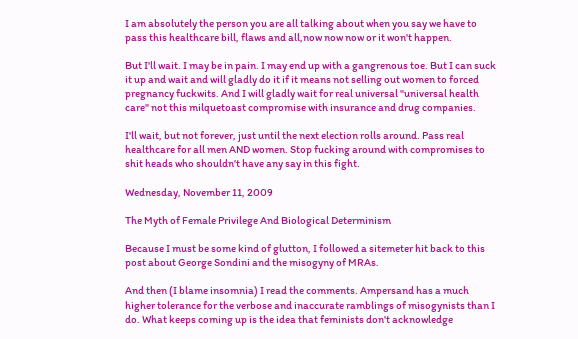I am absolutely the person you are all talking about when you say we have to pass this healthcare bill, flaws and all,now now now or it won't happen.

But I'll wait. I may be in pain. I may end up with a gangrenous toe. But I can suck it up and wait and will gladly do it if it means not selling out women to forced pregnancy fuckwits. And I will gladly wait for real universal "universal health care" not this milquetoast compromise with insurance and drug companies.

I'll wait, but not forever, just until the next election rolls around. Pass real healthcare for all men AND women. Stop fucking around with compromises to shit heads who shouldn't have any say in this fight.

Wednesday, November 11, 2009

The Myth of Female Privilege And Biological Determinism

Because I must be some kind of glutton, I followed a sitemeter hit back to this post about George Sondini and the misogyny of MRAs.

And then (I blame insomnia) I read the comments. Ampersand has a much higher tolerance for the verbose and inaccurate ramblings of misogynists than I do. What keeps coming up is the idea that feminists don't acknowledge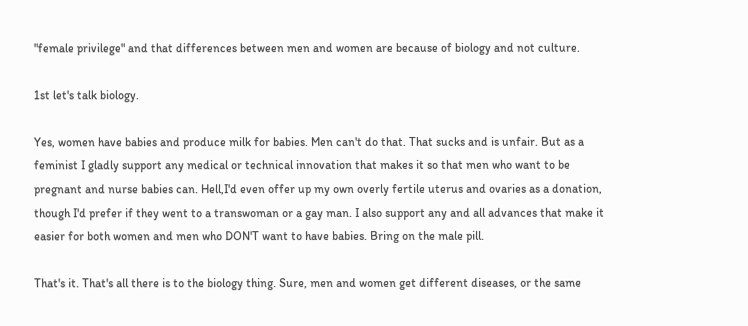"female privilege" and that differences between men and women are because of biology and not culture.

1st let's talk biology.

Yes, women have babies and produce milk for babies. Men can't do that. That sucks and is unfair. But as a feminist I gladly support any medical or technical innovation that makes it so that men who want to be pregnant and nurse babies can. Hell,I'd even offer up my own overly fertile uterus and ovaries as a donation, though I'd prefer if they went to a transwoman or a gay man. I also support any and all advances that make it easier for both women and men who DON'T want to have babies. Bring on the male pill.

That's it. That's all there is to the biology thing. Sure, men and women get different diseases, or the same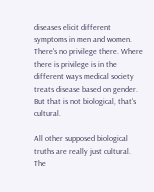diseases elicit different symptoms in men and women. There's no privilege there. Where there is privilege is in the different ways medical society treats disease based on gender. But that is not biological, that's cultural.

All other supposed biological truths are really just cultural. The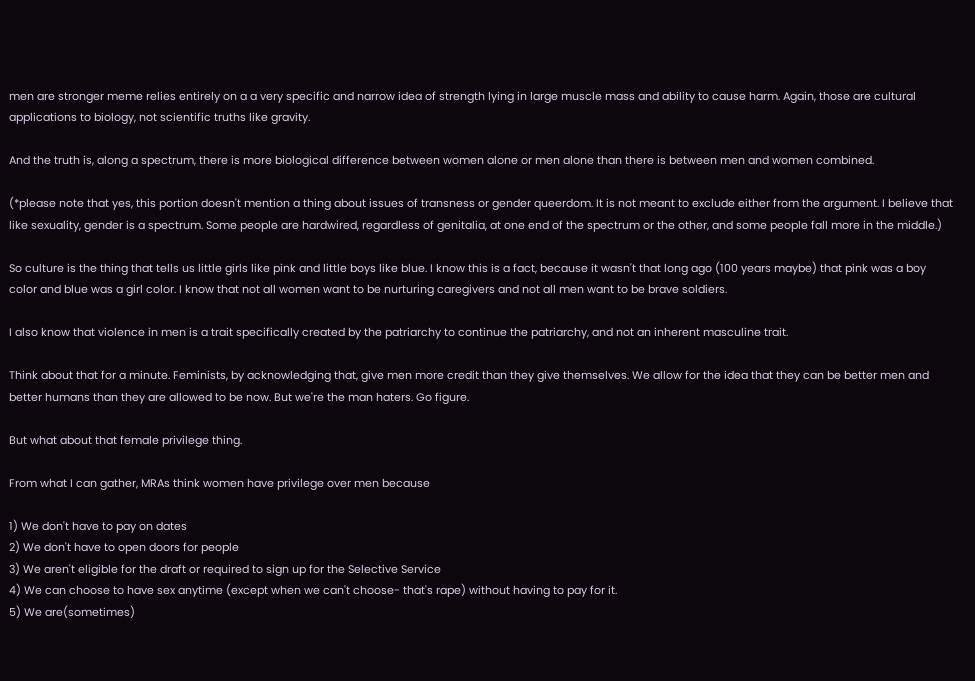men are stronger meme relies entirely on a a very specific and narrow idea of strength lying in large muscle mass and ability to cause harm. Again, those are cultural applications to biology, not scientific truths like gravity.

And the truth is, along a spectrum, there is more biological difference between women alone or men alone than there is between men and women combined.

(*please note that yes, this portion doesn't mention a thing about issues of transness or gender queerdom. It is not meant to exclude either from the argument. I believe that like sexuality, gender is a spectrum. Some people are hardwired, regardless of genitalia, at one end of the spectrum or the other, and some people fall more in the middle.)

So culture is the thing that tells us little girls like pink and little boys like blue. I know this is a fact, because it wasn't that long ago (100 years maybe) that pink was a boy color and blue was a girl color. I know that not all women want to be nurturing caregivers and not all men want to be brave soldiers.

I also know that violence in men is a trait specifically created by the patriarchy to continue the patriarchy, and not an inherent masculine trait.

Think about that for a minute. Feminists, by acknowledging that, give men more credit than they give themselves. We allow for the idea that they can be better men and better humans than they are allowed to be now. But we're the man haters. Go figure.

But what about that female privilege thing.

From what I can gather, MRAs think women have privilege over men because

1) We don't have to pay on dates
2) We don't have to open doors for people
3) We aren't eligible for the draft or required to sign up for the Selective Service
4) We can choose to have sex anytime (except when we can't choose- that's rape) without having to pay for it.
5) We are(sometimes)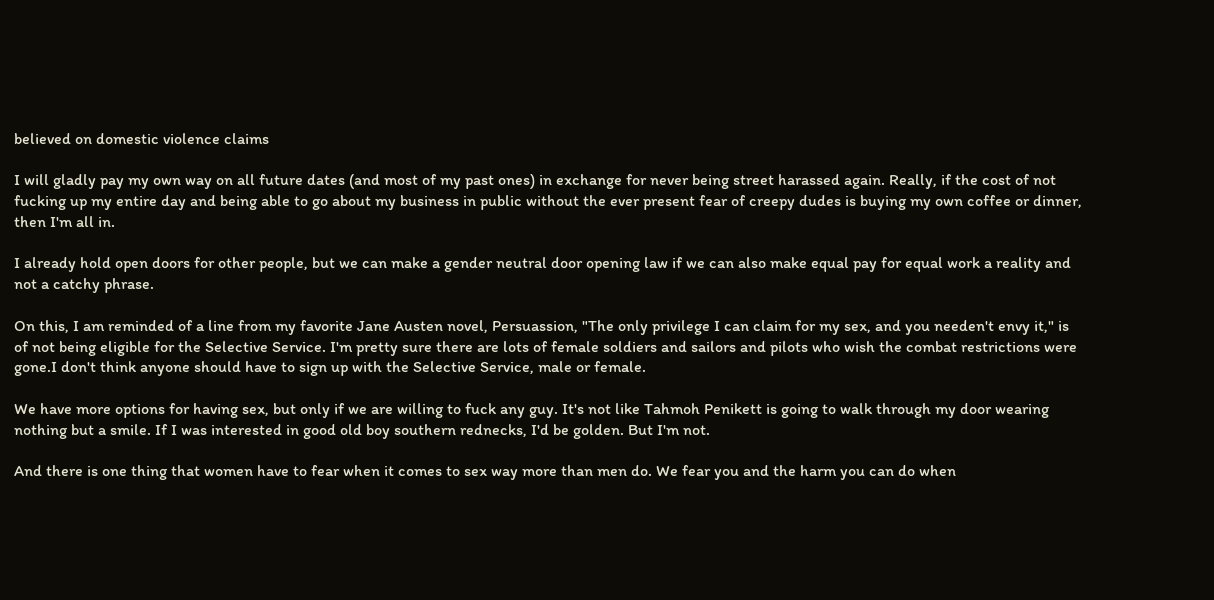believed on domestic violence claims

I will gladly pay my own way on all future dates (and most of my past ones) in exchange for never being street harassed again. Really, if the cost of not fucking up my entire day and being able to go about my business in public without the ever present fear of creepy dudes is buying my own coffee or dinner, then I'm all in.

I already hold open doors for other people, but we can make a gender neutral door opening law if we can also make equal pay for equal work a reality and not a catchy phrase.

On this, I am reminded of a line from my favorite Jane Austen novel, Persuassion, "The only privilege I can claim for my sex, and you needen't envy it," is of not being eligible for the Selective Service. I'm pretty sure there are lots of female soldiers and sailors and pilots who wish the combat restrictions were gone.I don't think anyone should have to sign up with the Selective Service, male or female.

We have more options for having sex, but only if we are willing to fuck any guy. It's not like Tahmoh Penikett is going to walk through my door wearing nothing but a smile. If I was interested in good old boy southern rednecks, I'd be golden. But I'm not.

And there is one thing that women have to fear when it comes to sex way more than men do. We fear you and the harm you can do when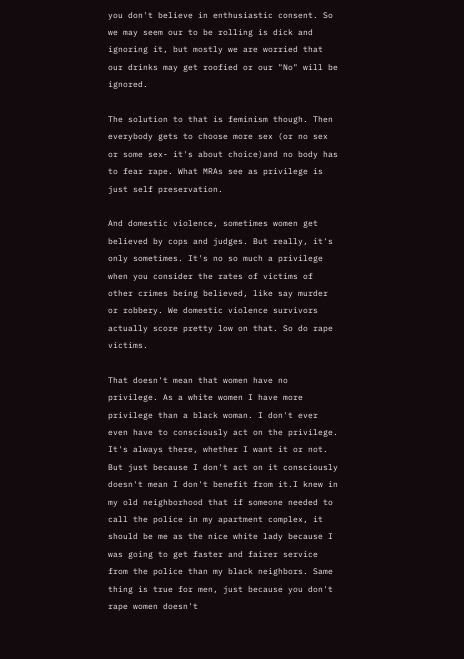you don't believe in enthusiastic consent. So we may seem our to be rolling is dick and ignoring it, but mostly we are worried that our drinks may get roofied or our "No" will be ignored.

The solution to that is feminism though. Then everybody gets to choose more sex (or no sex or some sex- it's about choice)and no body has to fear rape. What MRAs see as privilege is just self preservation.

And domestic violence, sometimes women get believed by cops and judges. But really, it's only sometimes. It's no so much a privilege when you consider the rates of victims of other crimes being believed, like say murder or robbery. We domestic violence survivors actually score pretty low on that. So do rape victims.

That doesn't mean that women have no privilege. As a white women I have more privilege than a black woman. I don't ever even have to consciously act on the privilege. It's always there, whether I want it or not. But just because I don't act on it consciously doesn't mean I don't benefit from it.I knew in my old neighborhood that if someone needed to call the police in my apartment complex, it should be me as the nice white lady because I was going to get faster and fairer service from the police than my black neighbors. Same thing is true for men, just because you don't rape women doesn't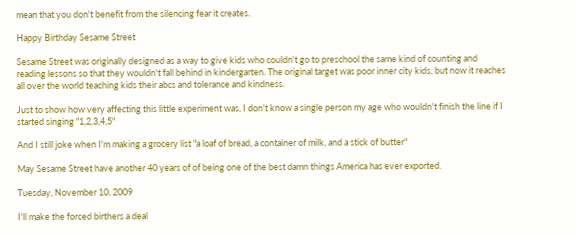mean that you don't benefit from the silencing fear it creates.

Happy Birthday Sesame Street

Sesame Street was originally designed as a way to give kids who couldn't go to preschool the same kind of counting and reading lessons so that they wouldn't fall behind in kindergarten. The original target was poor inner city kids, but now it reaches all over the world teaching kids their abcs and tolerance and kindness.

Just to show how very affecting this little experiment was, I don't know a single person my age who wouldn't finish the line if I started singing "1,2,3,4,5"

And I still joke when I'm making a grocery list "a loaf of bread, a container of milk, and a stick of butter"

May Sesame Street have another 40 years of of being one of the best damn things America has ever exported.

Tuesday, November 10, 2009

I'll make the forced birthers a deal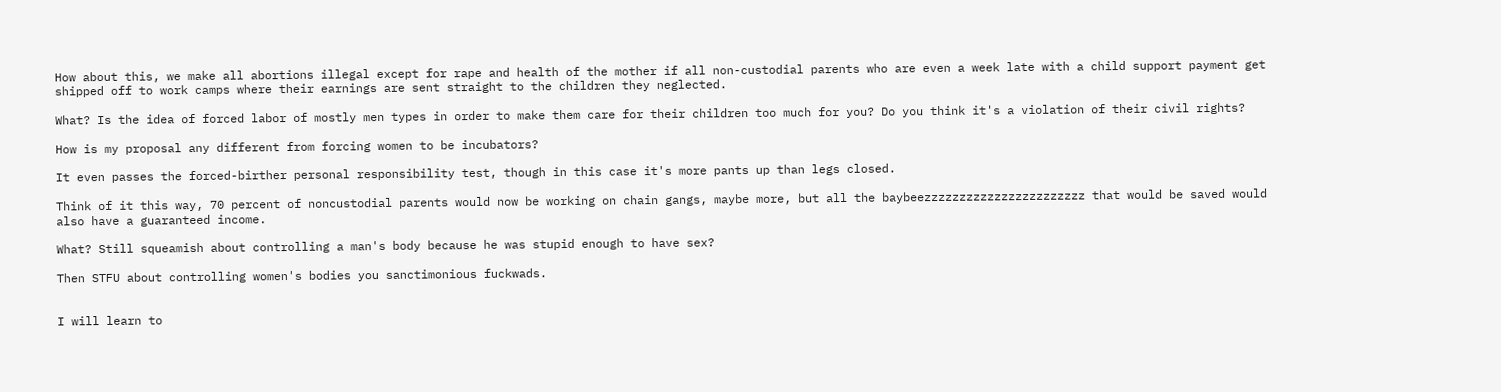How about this, we make all abortions illegal except for rape and health of the mother if all non-custodial parents who are even a week late with a child support payment get shipped off to work camps where their earnings are sent straight to the children they neglected.

What? Is the idea of forced labor of mostly men types in order to make them care for their children too much for you? Do you think it's a violation of their civil rights?

How is my proposal any different from forcing women to be incubators?

It even passes the forced-birther personal responsibility test, though in this case it's more pants up than legs closed.

Think of it this way, 70 percent of noncustodial parents would now be working on chain gangs, maybe more, but all the baybeezzzzzzzzzzzzzzzzzzzzzzz that would be saved would also have a guaranteed income.

What? Still squeamish about controlling a man's body because he was stupid enough to have sex?

Then STFU about controlling women's bodies you sanctimonious fuckwads.


I will learn to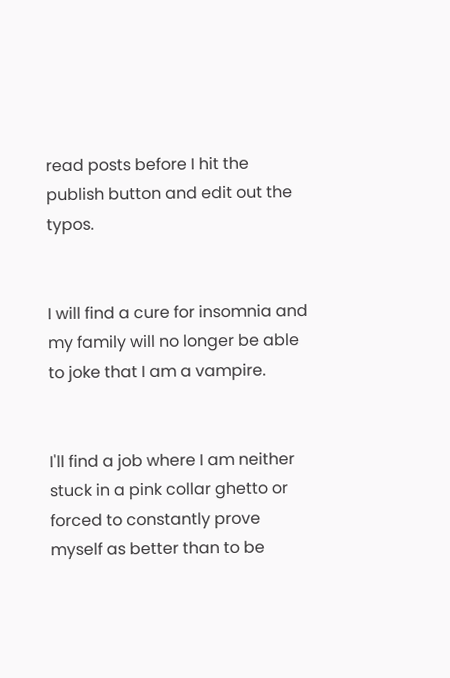read posts before I hit the publish button and edit out the typos.


I will find a cure for insomnia and my family will no longer be able to joke that I am a vampire.


I'll find a job where I am neither stuck in a pink collar ghetto or forced to constantly prove myself as better than to be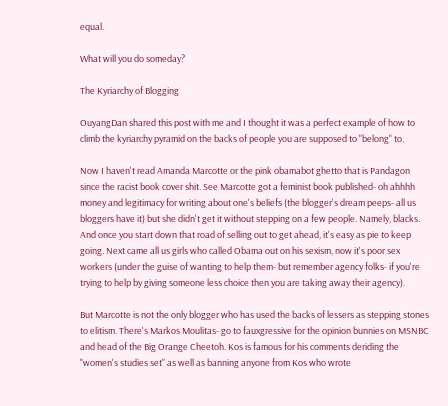equal.

What will you do someday?

The Kyriarchy of Blogging

OuyangDan shared this post with me and I thought it was a perfect example of how to climb the kyriarchy pyramid on the backs of people you are supposed to "belong" to.

Now I haven't read Amanda Marcotte or the pink obamabot ghetto that is Pandagon since the racist book cover shit. See Marcotte got a feminist book published- oh ahhhh money and legitimacy for writing about one's beliefs (the blogger's dream peeps- all us bloggers have it) but she didn't get it without stepping on a few people. Namely, blacks. And once you start down that road of selling out to get ahead, it's easy as pie to keep going. Next came all us girls who called Obama out on his sexism, now it's poor sex workers (under the guise of wanting to help them- but remember agency folks- if you're trying to help by giving someone less choice then you are taking away their agency).

But Marcotte is not the only blogger who has used the backs of lessers as stepping stones to elitism. There's Markos Moulitas- go to fauxgressive for the opinion bunnies on MSNBC and head of the Big Orange Cheetoh. Kos is famous for his comments deriding the "women's studies set" as well as banning anyone from Kos who wrote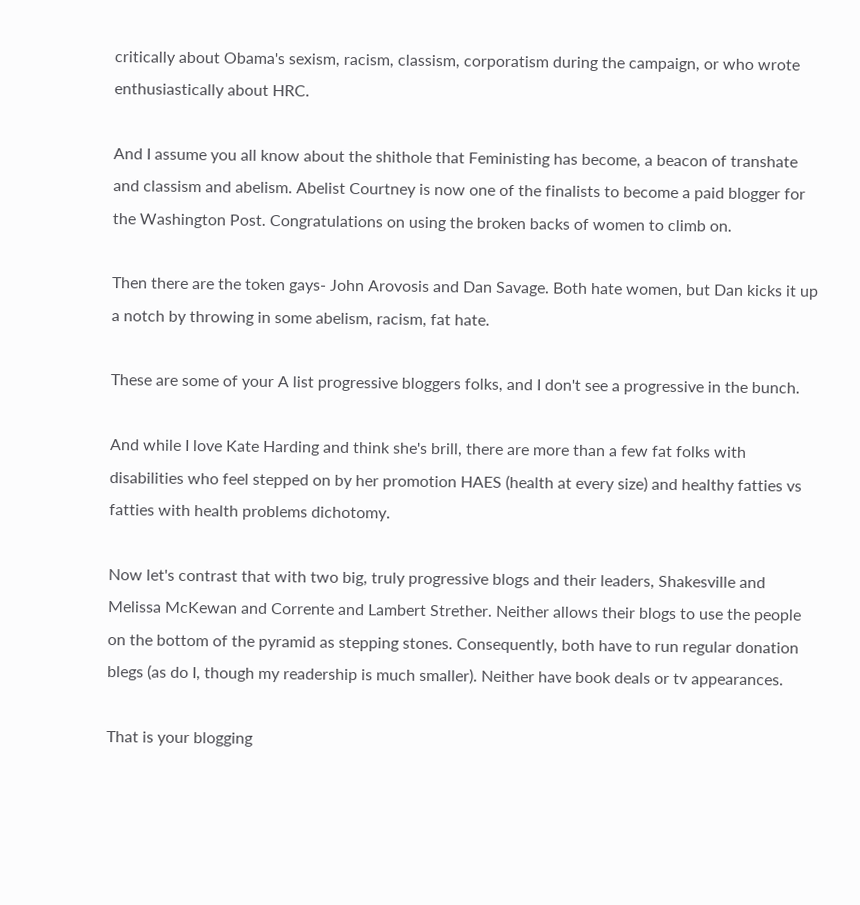critically about Obama's sexism, racism, classism, corporatism during the campaign, or who wrote enthusiastically about HRC.

And I assume you all know about the shithole that Feministing has become, a beacon of transhate and classism and abelism. Abelist Courtney is now one of the finalists to become a paid blogger for the Washington Post. Congratulations on using the broken backs of women to climb on.

Then there are the token gays- John Arovosis and Dan Savage. Both hate women, but Dan kicks it up a notch by throwing in some abelism, racism, fat hate.

These are some of your A list progressive bloggers folks, and I don't see a progressive in the bunch.

And while I love Kate Harding and think she's brill, there are more than a few fat folks with disabilities who feel stepped on by her promotion HAES (health at every size) and healthy fatties vs fatties with health problems dichotomy.

Now let's contrast that with two big, truly progressive blogs and their leaders, Shakesville and Melissa McKewan and Corrente and Lambert Strether. Neither allows their blogs to use the people on the bottom of the pyramid as stepping stones. Consequently, both have to run regular donation blegs (as do I, though my readership is much smaller). Neither have book deals or tv appearances.

That is your blogging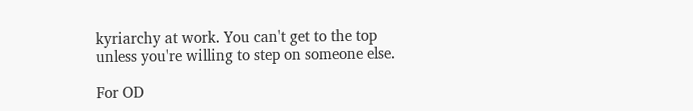kyriarchy at work. You can't get to the top unless you're willing to step on someone else.

For OD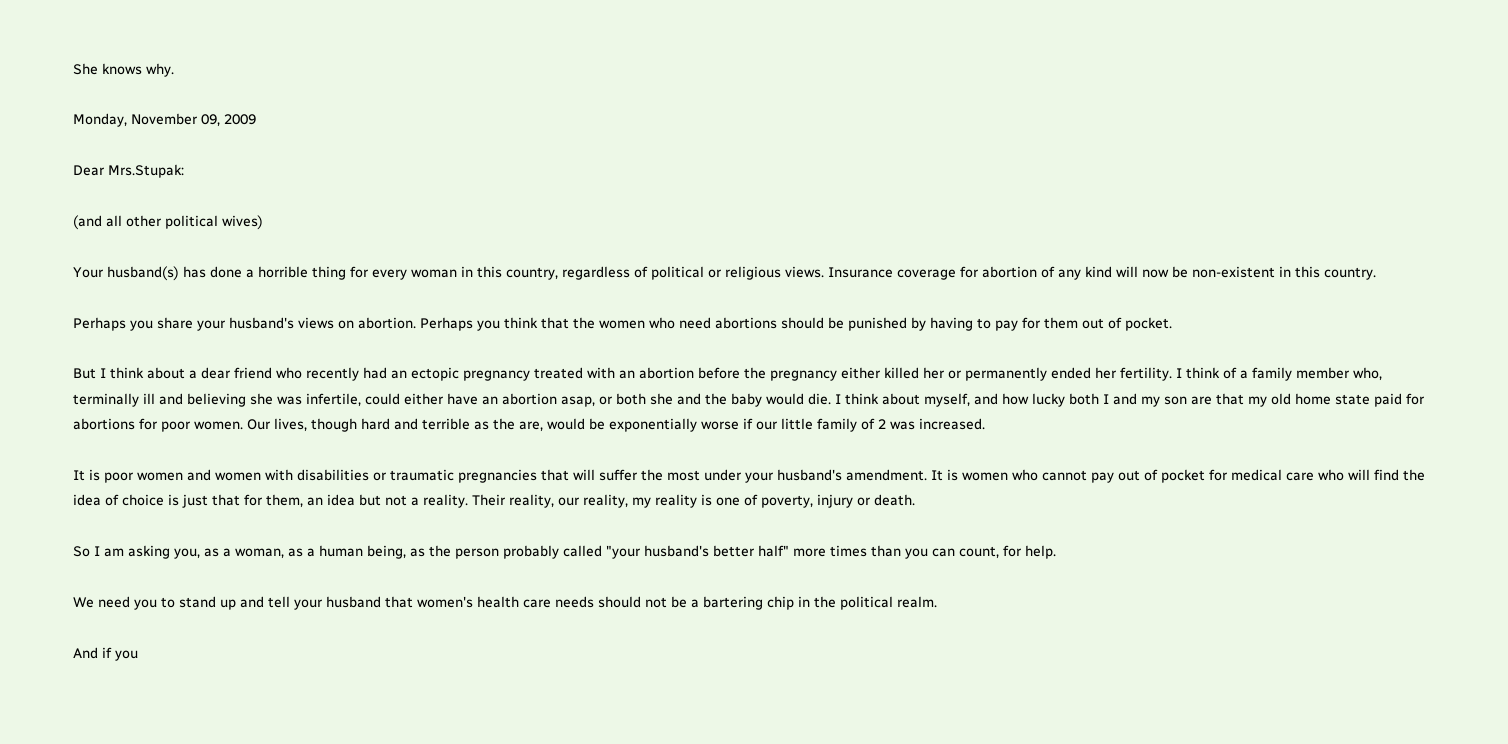She knows why.

Monday, November 09, 2009

Dear Mrs.Stupak:

(and all other political wives)

Your husband(s) has done a horrible thing for every woman in this country, regardless of political or religious views. Insurance coverage for abortion of any kind will now be non-existent in this country.

Perhaps you share your husband's views on abortion. Perhaps you think that the women who need abortions should be punished by having to pay for them out of pocket.

But I think about a dear friend who recently had an ectopic pregnancy treated with an abortion before the pregnancy either killed her or permanently ended her fertility. I think of a family member who, terminally ill and believing she was infertile, could either have an abortion asap, or both she and the baby would die. I think about myself, and how lucky both I and my son are that my old home state paid for abortions for poor women. Our lives, though hard and terrible as the are, would be exponentially worse if our little family of 2 was increased.

It is poor women and women with disabilities or traumatic pregnancies that will suffer the most under your husband's amendment. It is women who cannot pay out of pocket for medical care who will find the idea of choice is just that for them, an idea but not a reality. Their reality, our reality, my reality is one of poverty, injury or death.

So I am asking you, as a woman, as a human being, as the person probably called "your husband's better half" more times than you can count, for help.

We need you to stand up and tell your husband that women's health care needs should not be a bartering chip in the political realm.

And if you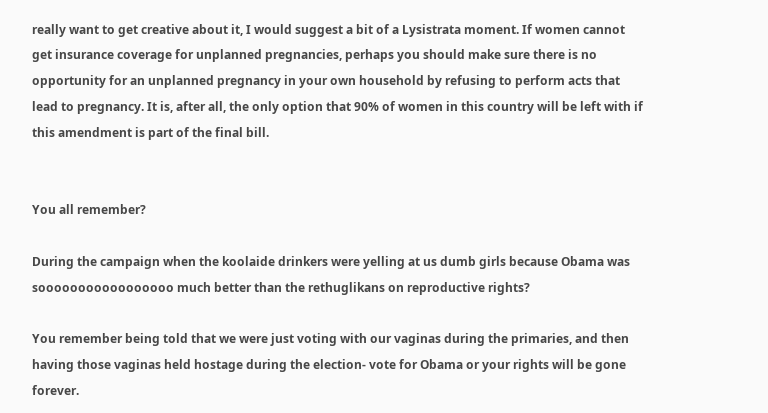really want to get creative about it, I would suggest a bit of a Lysistrata moment. If women cannot get insurance coverage for unplanned pregnancies, perhaps you should make sure there is no opportunity for an unplanned pregnancy in your own household by refusing to perform acts that lead to pregnancy. It is, after all, the only option that 90% of women in this country will be left with if this amendment is part of the final bill.


You all remember?

During the campaign when the koolaide drinkers were yelling at us dumb girls because Obama was sooooooooooooooooo much better than the rethuglikans on reproductive rights?

You remember being told that we were just voting with our vaginas during the primaries, and then having those vaginas held hostage during the election- vote for Obama or your rights will be gone forever.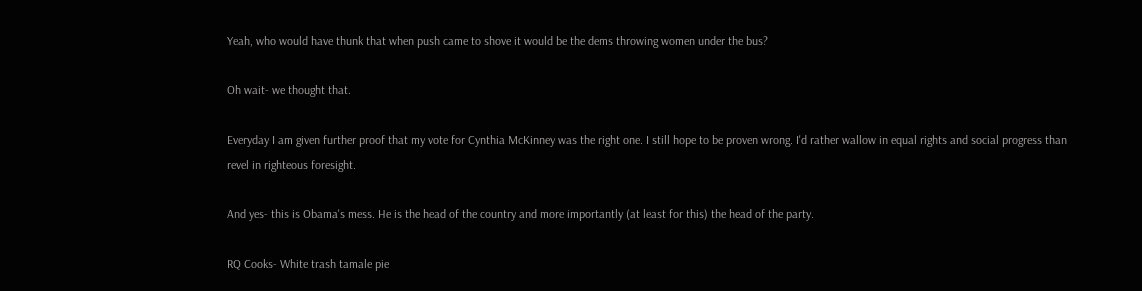Yeah, who would have thunk that when push came to shove it would be the dems throwing women under the bus?

Oh wait- we thought that.

Everyday I am given further proof that my vote for Cynthia McKinney was the right one. I still hope to be proven wrong. I'd rather wallow in equal rights and social progress than revel in righteous foresight.

And yes- this is Obama's mess. He is the head of the country and more importantly (at least for this) the head of the party.

RQ Cooks- White trash tamale pie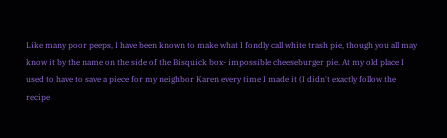Like many poor peeps, I have been known to make what I fondly call white trash pie, though you all may know it by the name on the side of the Bisquick box- impossible cheeseburger pie. At my old place I used to have to save a piece for my neighbor Karen every time I made it (I didn't exactly follow the recipe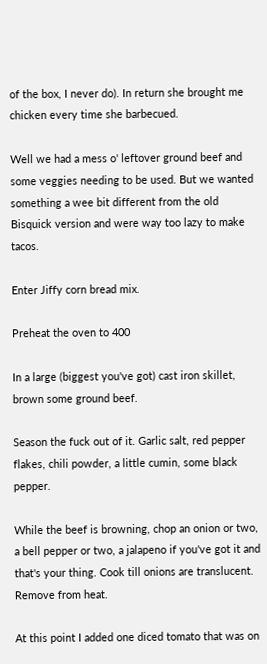of the box, I never do). In return she brought me chicken every time she barbecued.

Well we had a mess o' leftover ground beef and some veggies needing to be used. But we wanted something a wee bit different from the old Bisquick version and were way too lazy to make tacos.

Enter Jiffy corn bread mix.

Preheat the oven to 400

In a large (biggest you've got) cast iron skillet, brown some ground beef.

Season the fuck out of it. Garlic salt, red pepper flakes, chili powder, a little cumin, some black pepper.

While the beef is browning, chop an onion or two, a bell pepper or two, a jalapeno if you've got it and that's your thing. Cook till onions are translucent. Remove from heat.

At this point I added one diced tomato that was on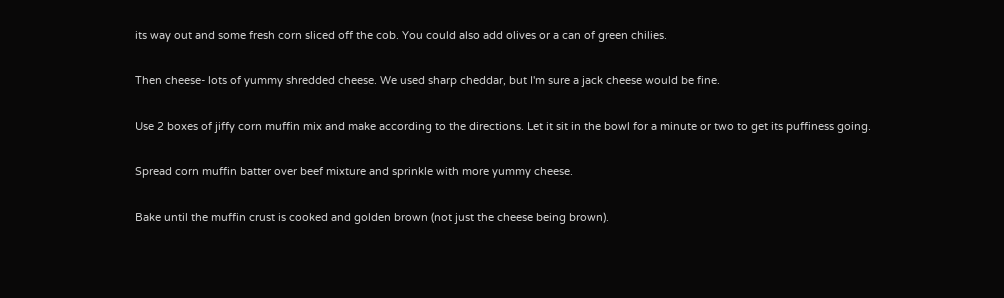its way out and some fresh corn sliced off the cob. You could also add olives or a can of green chilies.

Then cheese- lots of yummy shredded cheese. We used sharp cheddar, but I'm sure a jack cheese would be fine.

Use 2 boxes of jiffy corn muffin mix and make according to the directions. Let it sit in the bowl for a minute or two to get its puffiness going.

Spread corn muffin batter over beef mixture and sprinkle with more yummy cheese.

Bake until the muffin crust is cooked and golden brown (not just the cheese being brown).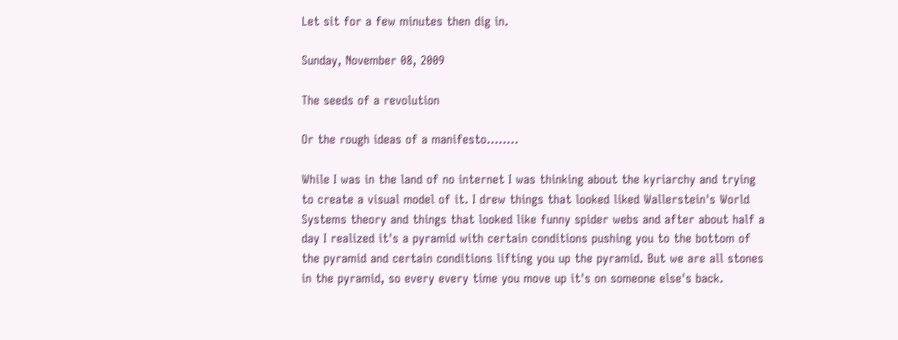Let sit for a few minutes then dig in.

Sunday, November 08, 2009

The seeds of a revolution

Or the rough ideas of a manifesto........

While I was in the land of no internet I was thinking about the kyriarchy and trying to create a visual model of it. I drew things that looked liked Wallerstein's World Systems theory and things that looked like funny spider webs and after about half a day I realized it's a pyramid with certain conditions pushing you to the bottom of the pyramid and certain conditions lifting you up the pyramid. But we are all stones in the pyramid, so every every time you move up it's on someone else's back.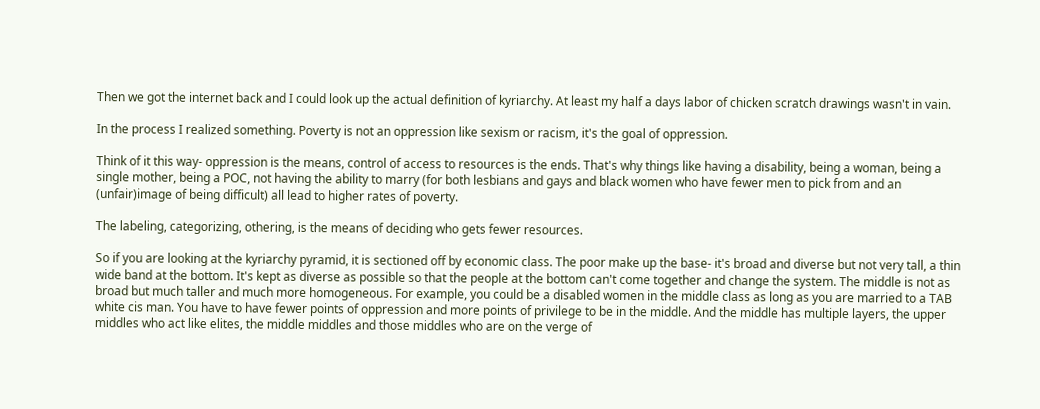Then we got the internet back and I could look up the actual definition of kyriarchy. At least my half a days labor of chicken scratch drawings wasn't in vain.

In the process I realized something. Poverty is not an oppression like sexism or racism, it's the goal of oppression.

Think of it this way- oppression is the means, control of access to resources is the ends. That's why things like having a disability, being a woman, being a single mother, being a POC, not having the ability to marry (for both lesbians and gays and black women who have fewer men to pick from and an (unfair)image of being difficult) all lead to higher rates of poverty.

The labeling, categorizing, othering, is the means of deciding who gets fewer resources.

So if you are looking at the kyriarchy pyramid, it is sectioned off by economic class. The poor make up the base- it's broad and diverse but not very tall, a thin wide band at the bottom. It's kept as diverse as possible so that the people at the bottom can't come together and change the system. The middle is not as broad but much taller and much more homogeneous. For example, you could be a disabled women in the middle class as long as you are married to a TAB white cis man. You have to have fewer points of oppression and more points of privilege to be in the middle. And the middle has multiple layers, the upper middles who act like elites, the middle middles and those middles who are on the verge of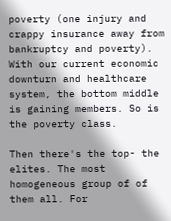poverty (one injury and crappy insurance away from bankruptcy and poverty). With our current economic downturn and healthcare system, the bottom middle is gaining members. So is the poverty class.

Then there's the top- the elites. The most homogeneous group of of them all. For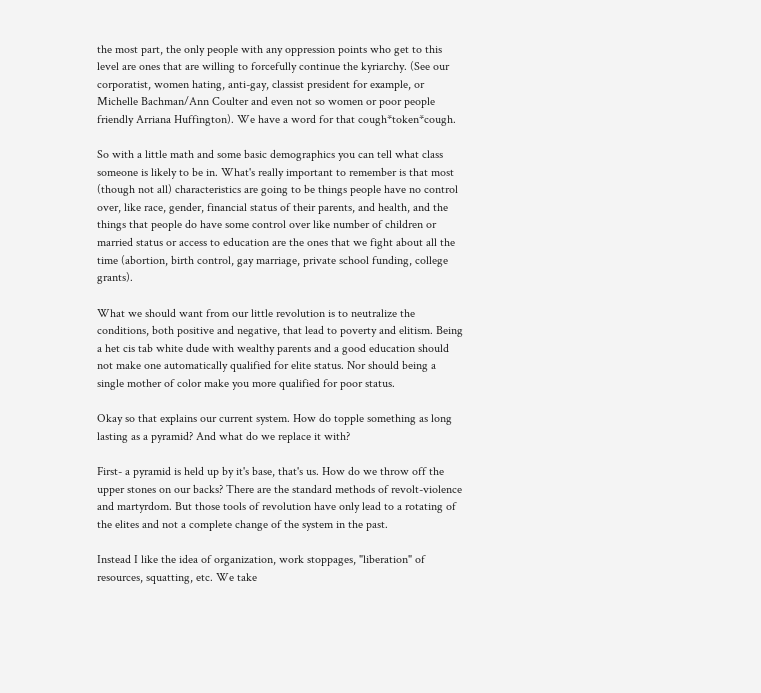the most part, the only people with any oppression points who get to this level are ones that are willing to forcefully continue the kyriarchy. (See our corporatist, women hating, anti-gay, classist president for example, or Michelle Bachman/Ann Coulter and even not so women or poor people friendly Arriana Huffington). We have a word for that cough*token*cough.

So with a little math and some basic demographics you can tell what class someone is likely to be in. What's really important to remember is that most (though not all) characteristics are going to be things people have no control over, like race, gender, financial status of their parents, and health, and the things that people do have some control over like number of children or married status or access to education are the ones that we fight about all the time (abortion, birth control, gay marriage, private school funding, college grants).

What we should want from our little revolution is to neutralize the conditions, both positive and negative, that lead to poverty and elitism. Being a het cis tab white dude with wealthy parents and a good education should not make one automatically qualified for elite status. Nor should being a single mother of color make you more qualified for poor status.

Okay so that explains our current system. How do topple something as long lasting as a pyramid? And what do we replace it with?

First- a pyramid is held up by it's base, that's us. How do we throw off the upper stones on our backs? There are the standard methods of revolt-violence and martyrdom. But those tools of revolution have only lead to a rotating of the elites and not a complete change of the system in the past.

Instead I like the idea of organization, work stoppages, "liberation" of resources, squatting, etc. We take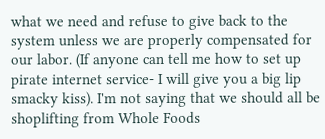what we need and refuse to give back to the system unless we are properly compensated for our labor. (If anyone can tell me how to set up pirate internet service- I will give you a big lip smacky kiss). I'm not saying that we should all be shoplifting from Whole Foods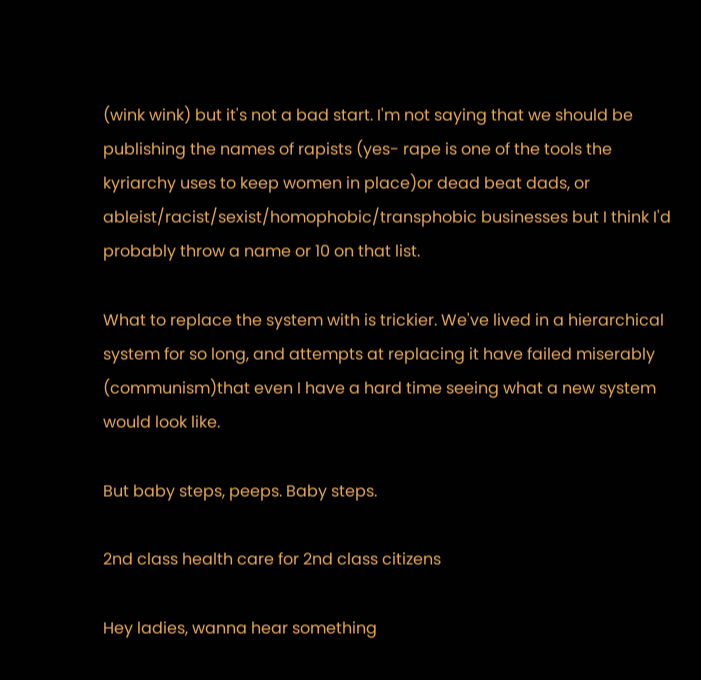(wink wink) but it's not a bad start. I'm not saying that we should be publishing the names of rapists (yes- rape is one of the tools the kyriarchy uses to keep women in place)or dead beat dads, or ableist/racist/sexist/homophobic/transphobic businesses but I think I'd probably throw a name or 10 on that list.

What to replace the system with is trickier. We've lived in a hierarchical system for so long, and attempts at replacing it have failed miserably (communism)that even I have a hard time seeing what a new system would look like.

But baby steps, peeps. Baby steps.

2nd class health care for 2nd class citizens

Hey ladies, wanna hear something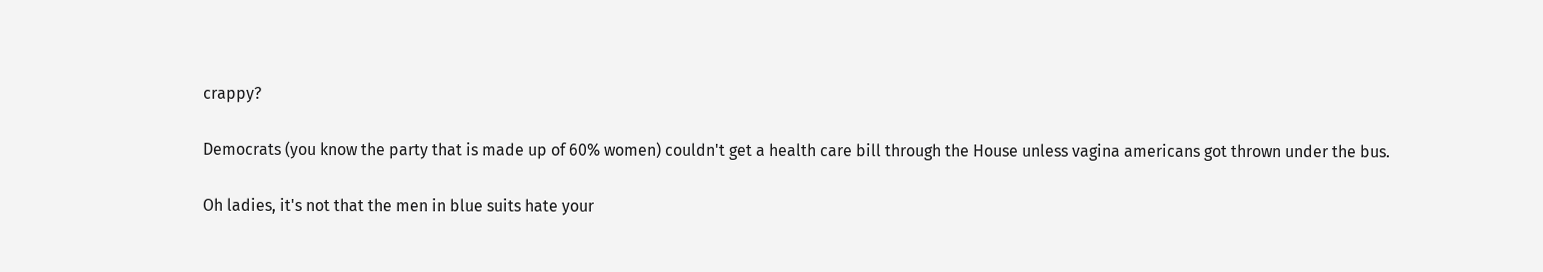crappy?

Democrats (you know the party that is made up of 60% women) couldn't get a health care bill through the House unless vagina americans got thrown under the bus.

Oh ladies, it's not that the men in blue suits hate your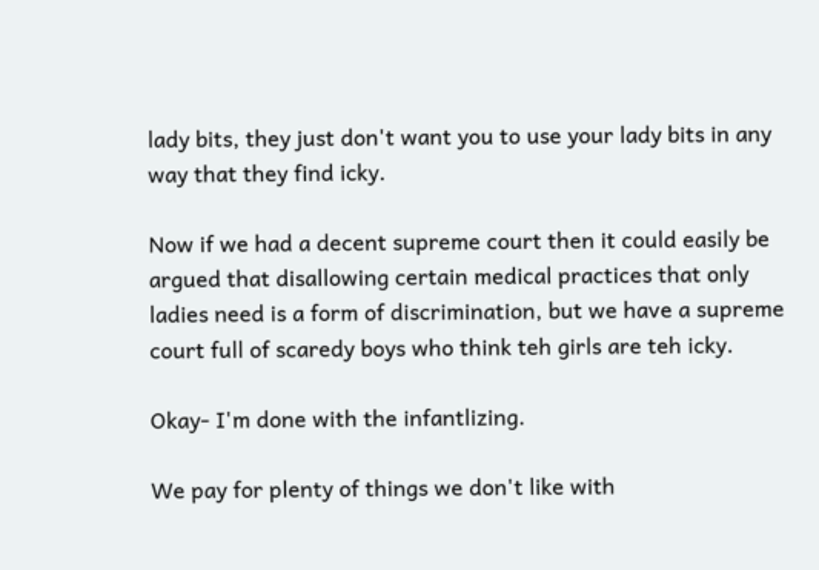lady bits, they just don't want you to use your lady bits in any way that they find icky.

Now if we had a decent supreme court then it could easily be argued that disallowing certain medical practices that only ladies need is a form of discrimination, but we have a supreme court full of scaredy boys who think teh girls are teh icky.

Okay- I'm done with the infantlizing.

We pay for plenty of things we don't like with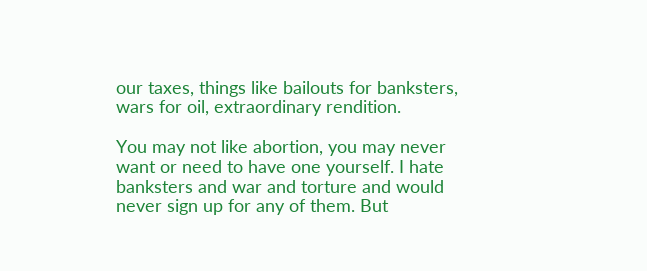our taxes, things like bailouts for banksters, wars for oil, extraordinary rendition.

You may not like abortion, you may never want or need to have one yourself. I hate banksters and war and torture and would never sign up for any of them. But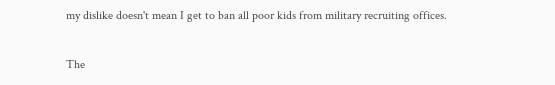my dislike doesn't mean I get to ban all poor kids from military recruiting offices.

The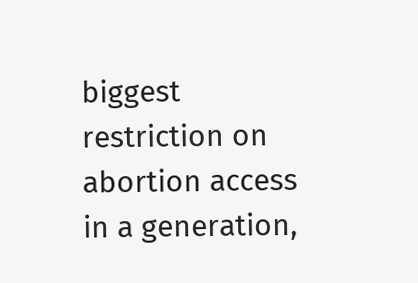biggest restriction on abortion access in a generation,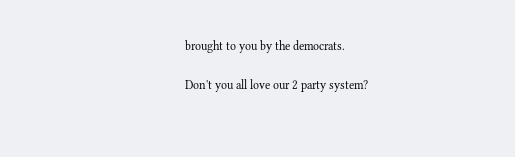brought to you by the democrats.

Don't you all love our 2 party system?